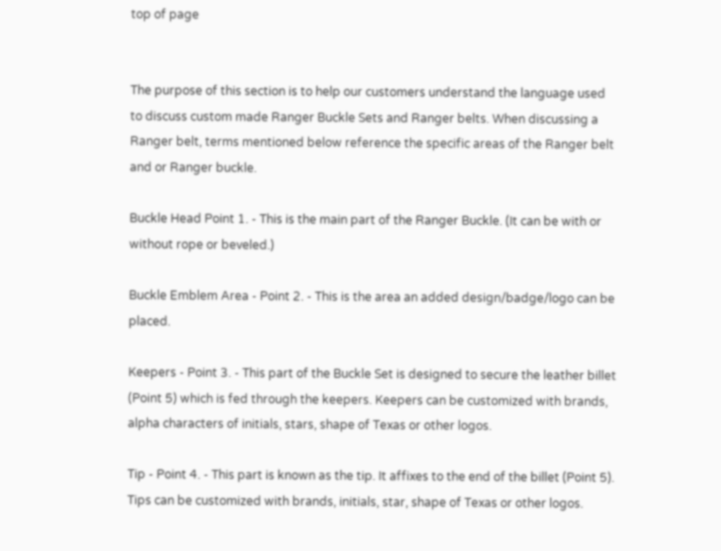top of page


The purpose of this section is to help our customers understand the language used to discuss custom made Ranger Buckle Sets and Ranger belts. When discussing a Ranger belt, terms mentioned below reference the specific areas of the Ranger belt and or Ranger buckle.

Buckle Head Point 1. - This is the main part of the Ranger Buckle. (It can be with or without rope or beveled.)

Buckle Emblem Area - Point 2. - This is the area an added design/badge/logo can be placed.

Keepers - Point 3. - This part of the Buckle Set is designed to secure the leather billet (Point 5) which is fed through the keepers. Keepers can be customized with brands, alpha characters of initials, stars, shape of Texas or other logos.

Tip - Point 4. - This part is known as the tip. It affixes to the end of the billet (Point 5). Tips can be customized with brands, initials, star, shape of Texas or other logos.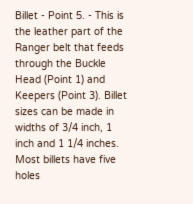Billet - Point 5. - This is the leather part of the Ranger belt that feeds through the Buckle Head (Point 1) and Keepers (Point 3). Billet sizes can be made in widths of 3/4 inch, 1 inch and 1 1/4 inches. Most billets have five holes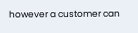however a customer can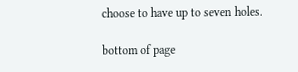choose to have up to seven holes.

bottom of page